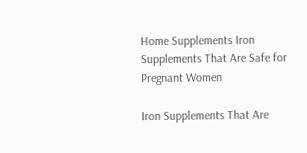Home Supplements Iron Supplements That Are Safe for Pregnant Women

Iron Supplements That Are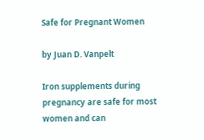Safe for Pregnant Women

by Juan D. Vanpelt

Iron supplements during pregnancy are safe for most women and can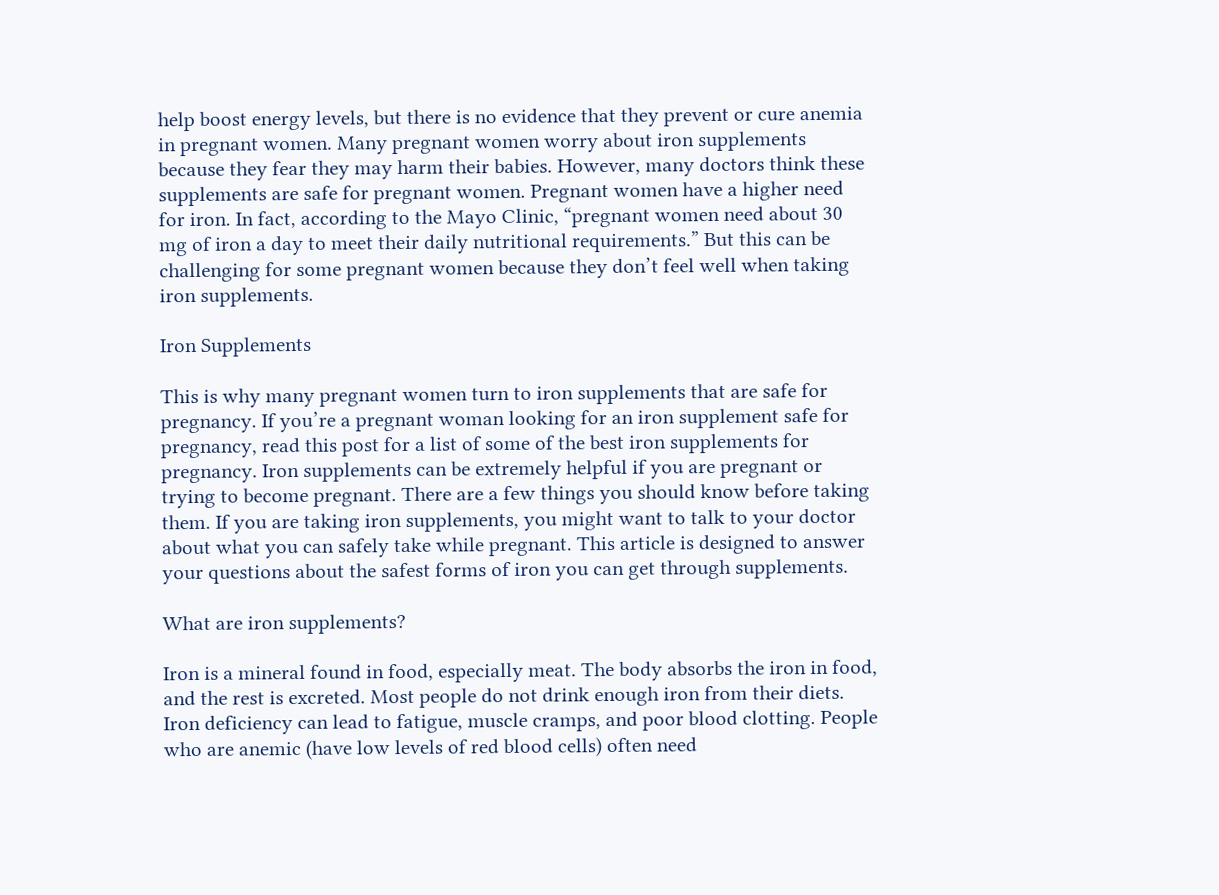help boost energy levels, but there is no evidence that they prevent or cure anemia in pregnant women. Many pregnant women worry about iron supplements because they fear they may harm their babies. However, many doctors think these supplements are safe for pregnant women. Pregnant women have a higher need for iron. In fact, according to the Mayo Clinic, “pregnant women need about 30 mg of iron a day to meet their daily nutritional requirements.” But this can be challenging for some pregnant women because they don’t feel well when taking iron supplements.

Iron Supplements

This is why many pregnant women turn to iron supplements that are safe for pregnancy. If you’re a pregnant woman looking for an iron supplement safe for pregnancy, read this post for a list of some of the best iron supplements for pregnancy. Iron supplements can be extremely helpful if you are pregnant or trying to become pregnant. There are a few things you should know before taking them. If you are taking iron supplements, you might want to talk to your doctor about what you can safely take while pregnant. This article is designed to answer your questions about the safest forms of iron you can get through supplements.

What are iron supplements?

Iron is a mineral found in food, especially meat. The body absorbs the iron in food, and the rest is excreted. Most people do not drink enough iron from their diets. Iron deficiency can lead to fatigue, muscle cramps, and poor blood clotting. People who are anemic (have low levels of red blood cells) often need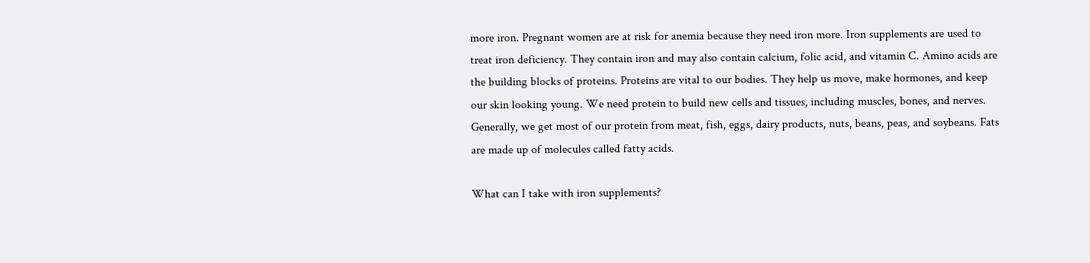more iron. Pregnant women are at risk for anemia because they need iron more. Iron supplements are used to treat iron deficiency. They contain iron and may also contain calcium, folic acid, and vitamin C. Amino acids are the building blocks of proteins. Proteins are vital to our bodies. They help us move, make hormones, and keep our skin looking young. We need protein to build new cells and tissues, including muscles, bones, and nerves. Generally, we get most of our protein from meat, fish, eggs, dairy products, nuts, beans, peas, and soybeans. Fats are made up of molecules called fatty acids.

What can I take with iron supplements?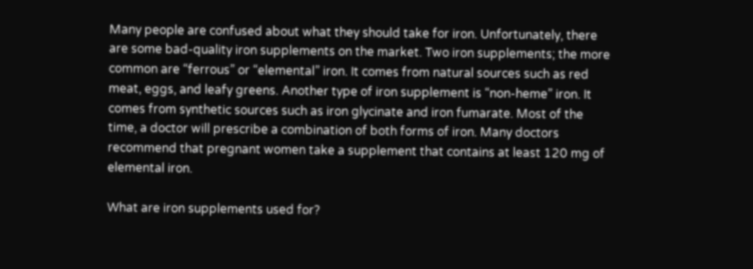Many people are confused about what they should take for iron. Unfortunately, there are some bad-quality iron supplements on the market. Two iron supplements; the more common are “ferrous” or “elemental” iron. It comes from natural sources such as red meat, eggs, and leafy greens. Another type of iron supplement is “non-heme” iron. It comes from synthetic sources such as iron glycinate and iron fumarate. Most of the time, a doctor will prescribe a combination of both forms of iron. Many doctors recommend that pregnant women take a supplement that contains at least 120 mg of elemental iron.

What are iron supplements used for?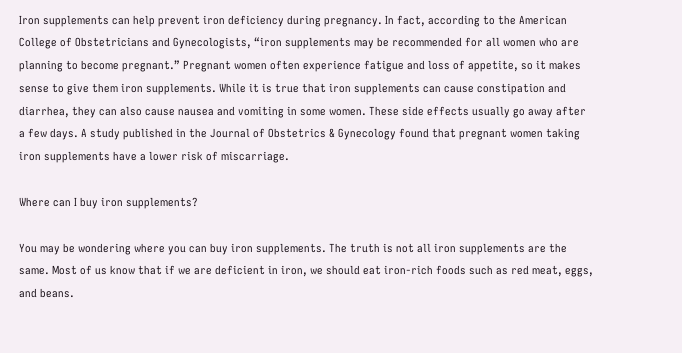Iron supplements can help prevent iron deficiency during pregnancy. In fact, according to the American College of Obstetricians and Gynecologists, “iron supplements may be recommended for all women who are planning to become pregnant.” Pregnant women often experience fatigue and loss of appetite, so it makes sense to give them iron supplements. While it is true that iron supplements can cause constipation and diarrhea, they can also cause nausea and vomiting in some women. These side effects usually go away after a few days. A study published in the Journal of Obstetrics & Gynecology found that pregnant women taking iron supplements have a lower risk of miscarriage.

Where can I buy iron supplements?

You may be wondering where you can buy iron supplements. The truth is not all iron supplements are the same. Most of us know that if we are deficient in iron, we should eat iron-rich foods such as red meat, eggs, and beans.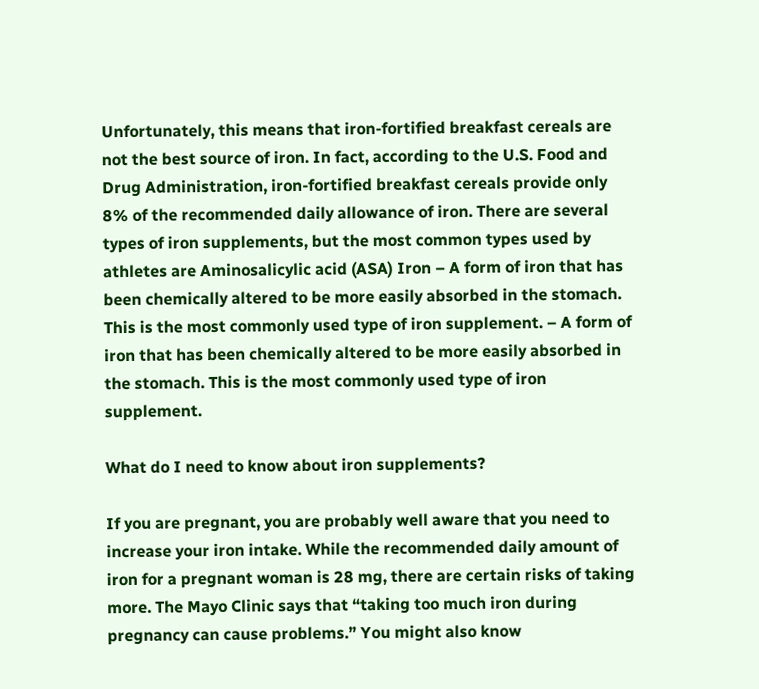Unfortunately, this means that iron-fortified breakfast cereals are not the best source of iron. In fact, according to the U.S. Food and Drug Administration, iron-fortified breakfast cereals provide only 8% of the recommended daily allowance of iron. There are several types of iron supplements, but the most common types used by athletes are Aminosalicylic acid (ASA) Iron – A form of iron that has been chemically altered to be more easily absorbed in the stomach. This is the most commonly used type of iron supplement. – A form of iron that has been chemically altered to be more easily absorbed in the stomach. This is the most commonly used type of iron supplement.

What do I need to know about iron supplements?

If you are pregnant, you are probably well aware that you need to increase your iron intake. While the recommended daily amount of iron for a pregnant woman is 28 mg, there are certain risks of taking more. The Mayo Clinic says that “taking too much iron during pregnancy can cause problems.” You might also know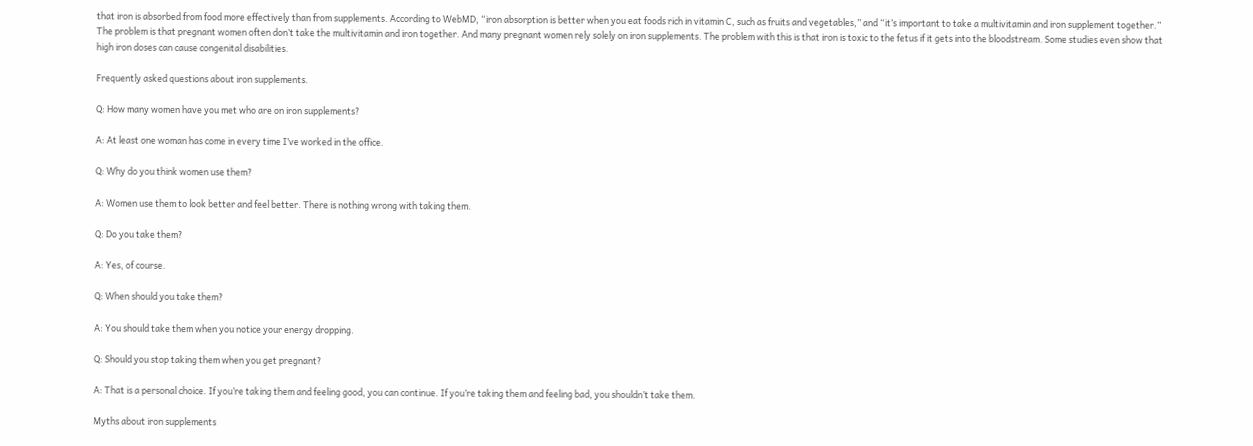that iron is absorbed from food more effectively than from supplements. According to WebMD, “iron absorption is better when you eat foods rich in vitamin C, such as fruits and vegetables,” and “it’s important to take a multivitamin and iron supplement together.” The problem is that pregnant women often don’t take the multivitamin and iron together. And many pregnant women rely solely on iron supplements. The problem with this is that iron is toxic to the fetus if it gets into the bloodstream. Some studies even show that high iron doses can cause congenital disabilities.

Frequently asked questions about iron supplements.

Q: How many women have you met who are on iron supplements?

A: At least one woman has come in every time I’ve worked in the office.

Q: Why do you think women use them?

A: Women use them to look better and feel better. There is nothing wrong with taking them.

Q: Do you take them?

A: Yes, of course.

Q: When should you take them?

A: You should take them when you notice your energy dropping.

Q: Should you stop taking them when you get pregnant?

A: That is a personal choice. If you’re taking them and feeling good, you can continue. If you’re taking them and feeling bad, you shouldn’t take them.

Myths about iron supplements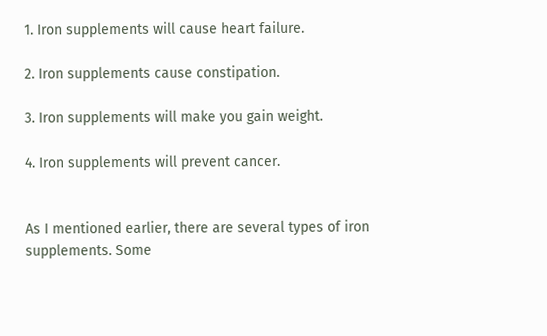1. Iron supplements will cause heart failure.

2. Iron supplements cause constipation.

3. Iron supplements will make you gain weight.

4. Iron supplements will prevent cancer.


As I mentioned earlier, there are several types of iron supplements. Some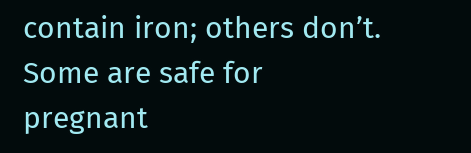contain iron; others don’t. Some are safe for pregnant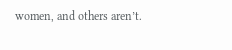women, and others aren’t.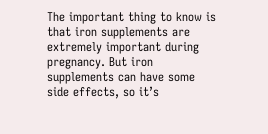The important thing to know is that iron supplements are extremely important during pregnancy. But iron supplements can have some side effects, so it’s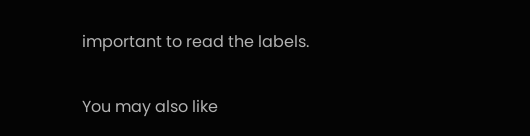important to read the labels.

You may also like